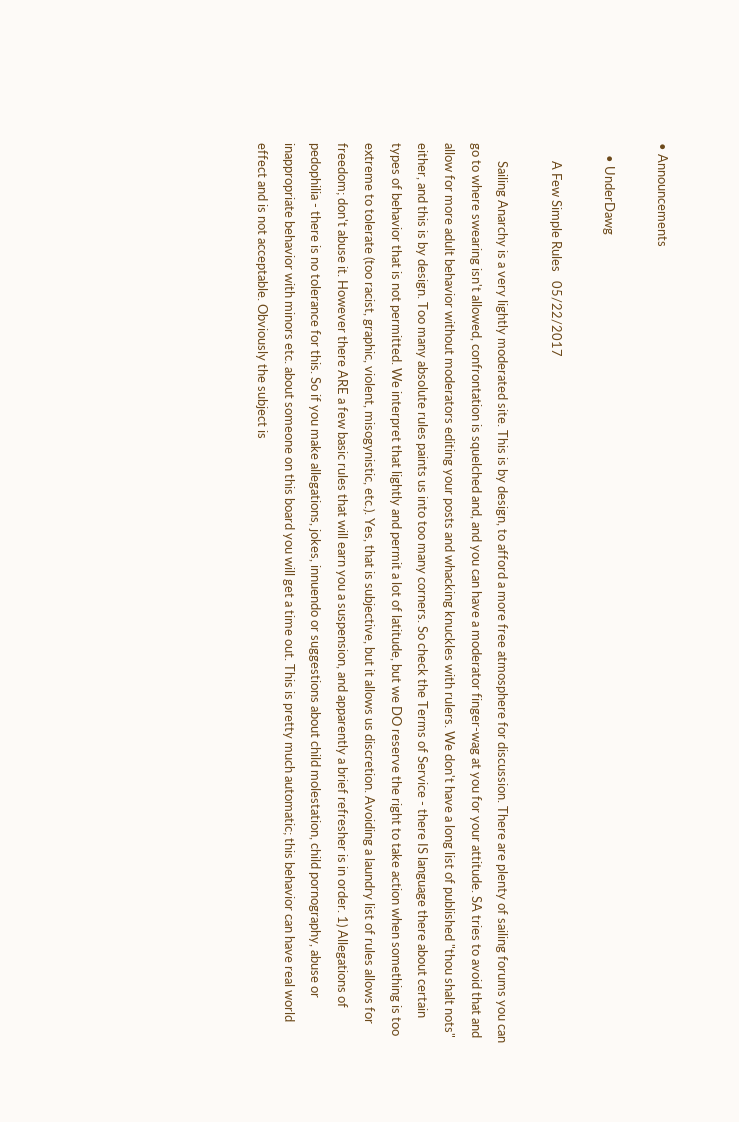• Announcements

    • UnderDawg

      A Few Simple Rules   05/22/2017

      Sailing Anarchy is a very lightly moderated site. This is by design, to afford a more free atmosphere for discussion. There are plenty of sailing forums you can go to where swearing isn't allowed, confrontation is squelched and, and you can have a moderator finger-wag at you for your attitude. SA tries to avoid that and allow for more adult behavior without moderators editing your posts and whacking knuckles with rulers. We don't have a long list of published "thou shalt nots" either, and this is by design. Too many absolute rules paints us into too many corners. So check the Terms of Service - there IS language there about certain types of behavior that is not permitted. We interpret that lightly and permit a lot of latitude, but we DO reserve the right to take action when something is too extreme to tolerate (too racist, graphic, violent, misogynistic, etc.). Yes, that is subjective, but it allows us discretion. Avoiding a laundry list of rules allows for freedom; don't abuse it. However there ARE a few basic rules that will earn you a suspension, and apparently a brief refresher is in order. 1) Allegations of pedophilia - there is no tolerance for this. So if you make allegations, jokes, innuendo or suggestions about child molestation, child pornography, abuse or inappropriate behavior with minors etc. about someone on this board you will get a time out. This is pretty much automatic; this behavior can have real world effect and is not acceptable. Obviously the subject is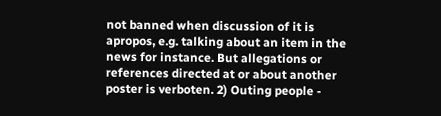not banned when discussion of it is apropos, e.g. talking about an item in the news for instance. But allegations or references directed at or about another poster is verboten. 2) Outing people -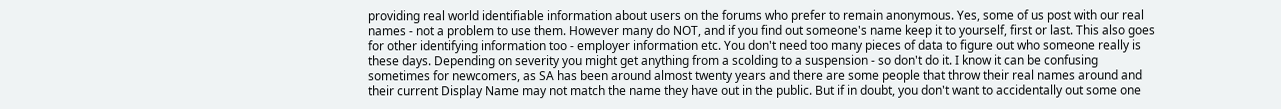providing real world identifiable information about users on the forums who prefer to remain anonymous. Yes, some of us post with our real names - not a problem to use them. However many do NOT, and if you find out someone's name keep it to yourself, first or last. This also goes for other identifying information too - employer information etc. You don't need too many pieces of data to figure out who someone really is these days. Depending on severity you might get anything from a scolding to a suspension - so don't do it. I know it can be confusing sometimes for newcomers, as SA has been around almost twenty years and there are some people that throw their real names around and their current Display Name may not match the name they have out in the public. But if in doubt, you don't want to accidentally out some one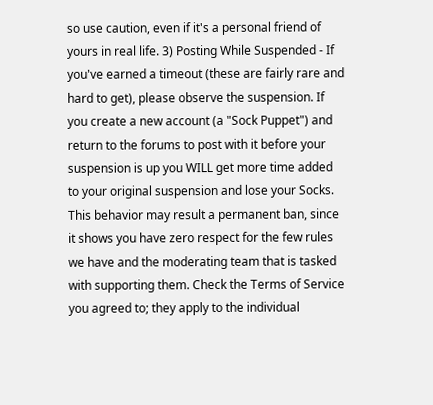so use caution, even if it's a personal friend of yours in real life. 3) Posting While Suspended - If you've earned a timeout (these are fairly rare and hard to get), please observe the suspension. If you create a new account (a "Sock Puppet") and return to the forums to post with it before your suspension is up you WILL get more time added to your original suspension and lose your Socks. This behavior may result a permanent ban, since it shows you have zero respect for the few rules we have and the moderating team that is tasked with supporting them. Check the Terms of Service you agreed to; they apply to the individual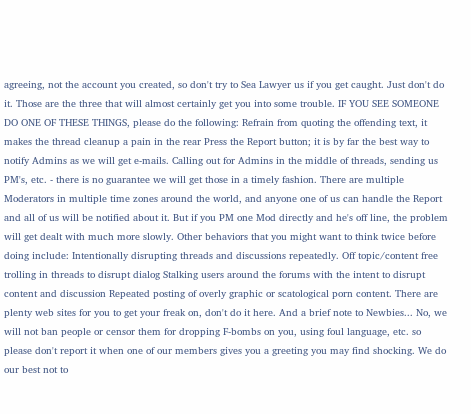agreeing, not the account you created, so don't try to Sea Lawyer us if you get caught. Just don't do it. Those are the three that will almost certainly get you into some trouble. IF YOU SEE SOMEONE DO ONE OF THESE THINGS, please do the following: Refrain from quoting the offending text, it makes the thread cleanup a pain in the rear Press the Report button; it is by far the best way to notify Admins as we will get e-mails. Calling out for Admins in the middle of threads, sending us PM's, etc. - there is no guarantee we will get those in a timely fashion. There are multiple Moderators in multiple time zones around the world, and anyone one of us can handle the Report and all of us will be notified about it. But if you PM one Mod directly and he's off line, the problem will get dealt with much more slowly. Other behaviors that you might want to think twice before doing include: Intentionally disrupting threads and discussions repeatedly. Off topic/content free trolling in threads to disrupt dialog Stalking users around the forums with the intent to disrupt content and discussion Repeated posting of overly graphic or scatological porn content. There are plenty web sites for you to get your freak on, don't do it here. And a brief note to Newbies... No, we will not ban people or censor them for dropping F-bombs on you, using foul language, etc. so please don't report it when one of our members gives you a greeting you may find shocking. We do our best not to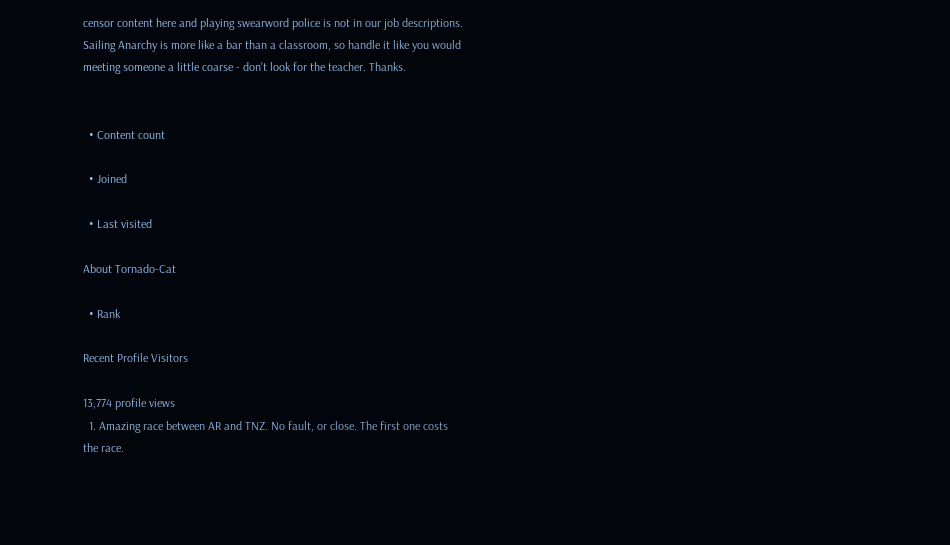censor content here and playing swearword police is not in our job descriptions. Sailing Anarchy is more like a bar than a classroom, so handle it like you would meeting someone a little coarse - don't look for the teacher. Thanks.


  • Content count

  • Joined

  • Last visited

About Tornado-Cat

  • Rank

Recent Profile Visitors

13,774 profile views
  1. Amazing race between AR and TNZ. No fault, or close. The first one costs the race.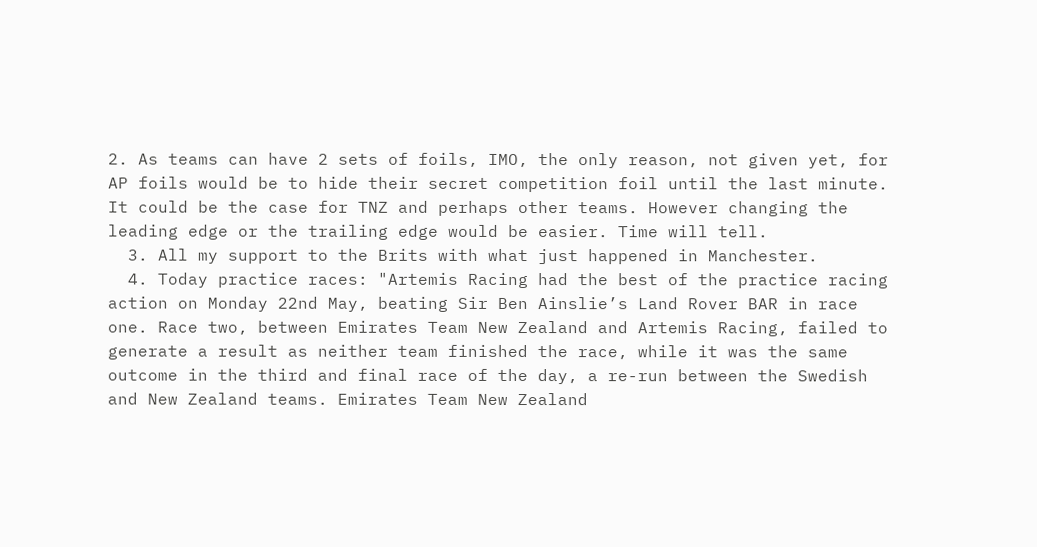2. As teams can have 2 sets of foils, IMO, the only reason, not given yet, for AP foils would be to hide their secret competition foil until the last minute. It could be the case for TNZ and perhaps other teams. However changing the leading edge or the trailing edge would be easier. Time will tell.
  3. All my support to the Brits with what just happened in Manchester.
  4. Today practice races: "Artemis Racing had the best of the practice racing action on Monday 22nd May, beating Sir Ben Ainslie’s Land Rover BAR in race one. Race two, between Emirates Team New Zealand and Artemis Racing, failed to generate a result as neither team finished the race, while it was the same outcome in the third and final race of the day, a re-run between the Swedish and New Zealand teams. Emirates Team New Zealand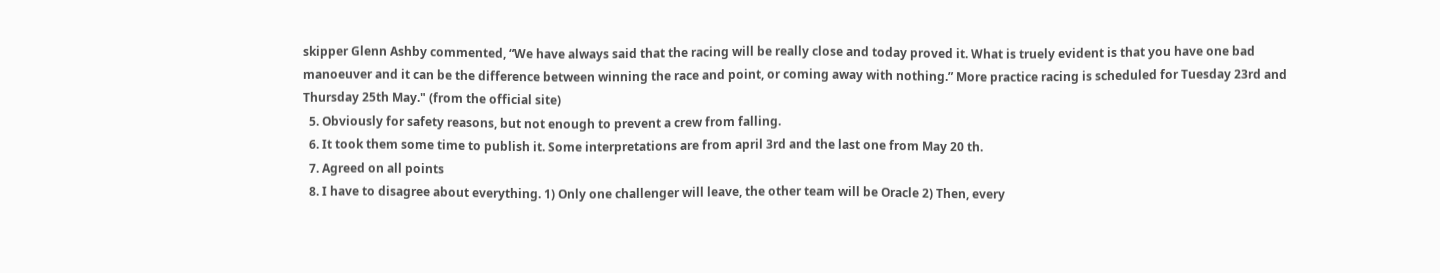skipper Glenn Ashby commented, “We have always said that the racing will be really close and today proved it. What is truely evident is that you have one bad manoeuver and it can be the difference between winning the race and point, or coming away with nothing.” More practice racing is scheduled for Tuesday 23rd and Thursday 25th May." (from the official site)
  5. Obviously for safety reasons, but not enough to prevent a crew from falling.
  6. It took them some time to publish it. Some interpretations are from april 3rd and the last one from May 20 th.
  7. Agreed on all points
  8. I have to disagree about everything. 1) Only one challenger will leave, the other team will be Oracle 2) Then, every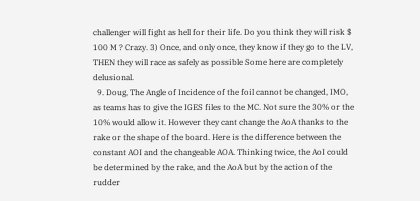challenger will fight as hell for their life. Do you think they will risk $ 100 M ? Crazy. 3) Once, and only once, they know if they go to the LV, THEN they will race as safely as possible Some here are completely delusional.
  9. Doug, The Angle of Incidence of the foil cannot be changed, IMO, as teams has to give the IGES files to the MC. Not sure the 30% or the 10% would allow it. However they cant change the AoA thanks to the rake or the shape of the board. Here is the difference between the constant AOI and the changeable AOA. Thinking twice, the AoI could be determined by the rake, and the AoA but by the action of the rudder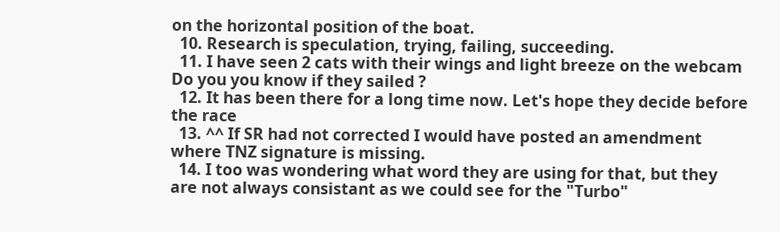on the horizontal position of the boat.
  10. Research is speculation, trying, failing, succeeding.
  11. I have seen 2 cats with their wings and light breeze on the webcam Do you you know if they sailed ?
  12. It has been there for a long time now. Let's hope they decide before the race
  13. ^^ If SR had not corrected I would have posted an amendment where TNZ signature is missing.
  14. I too was wondering what word they are using for that, but they are not always consistant as we could see for the "Turbo"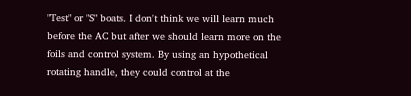"Test" or "S" boats. I don't think we will learn much before the AC but after we should learn more on the foils and control system. By using an hypothetical rotating handle, they could control at the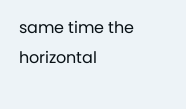same time the horizontal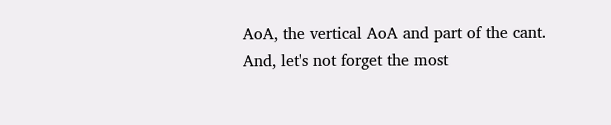AoA, the vertical AoA and part of the cant. And, let's not forget the most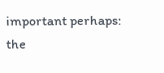important perhaps: the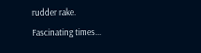rudder rake. Fascinating times...